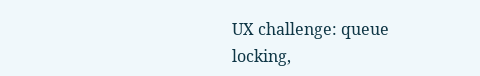UX challenge: queue locking,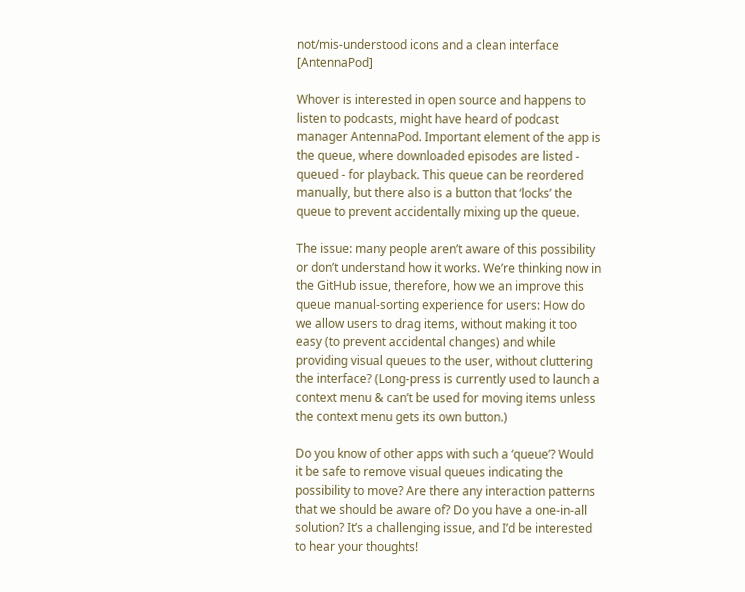not/mis-understood icons and a clean interface [AntennaPod]

Whover is interested in open source and happens to listen to podcasts, might have heard of podcast manager AntennaPod. Important element of the app is the queue, where downloaded episodes are listed - queued - for playback. This queue can be reordered manually, but there also is a button that ‘locks’ the queue to prevent accidentally mixing up the queue.

The issue: many people aren’t aware of this possibility or don’t understand how it works. We’re thinking now in the GitHub issue, therefore, how we an improve this queue manual-sorting experience for users: How do we allow users to drag items, without making it too easy (to prevent accidental changes) and while providing visual queues to the user, without cluttering the interface? (Long-press is currently used to launch a context menu & can’t be used for moving items unless the context menu gets its own button.)

Do you know of other apps with such a ‘queue’? Would it be safe to remove visual queues indicating the possibility to move? Are there any interaction patterns that we should be aware of? Do you have a one-in-all solution? It’s a challenging issue, and I’d be interested to hear your thoughts!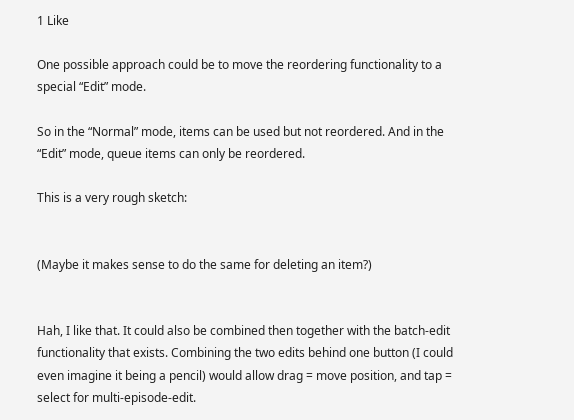1 Like

One possible approach could be to move the reordering functionality to a special “Edit” mode.

So in the “Normal” mode, items can be used but not reordered. And in the “Edit” mode, queue items can only be reordered.

This is a very rough sketch:


(Maybe it makes sense to do the same for deleting an item?)


Hah, I like that. It could also be combined then together with the batch-edit functionality that exists. Combining the two edits behind one button (I could even imagine it being a pencil) would allow drag = move position, and tap = select for multi-episode-edit.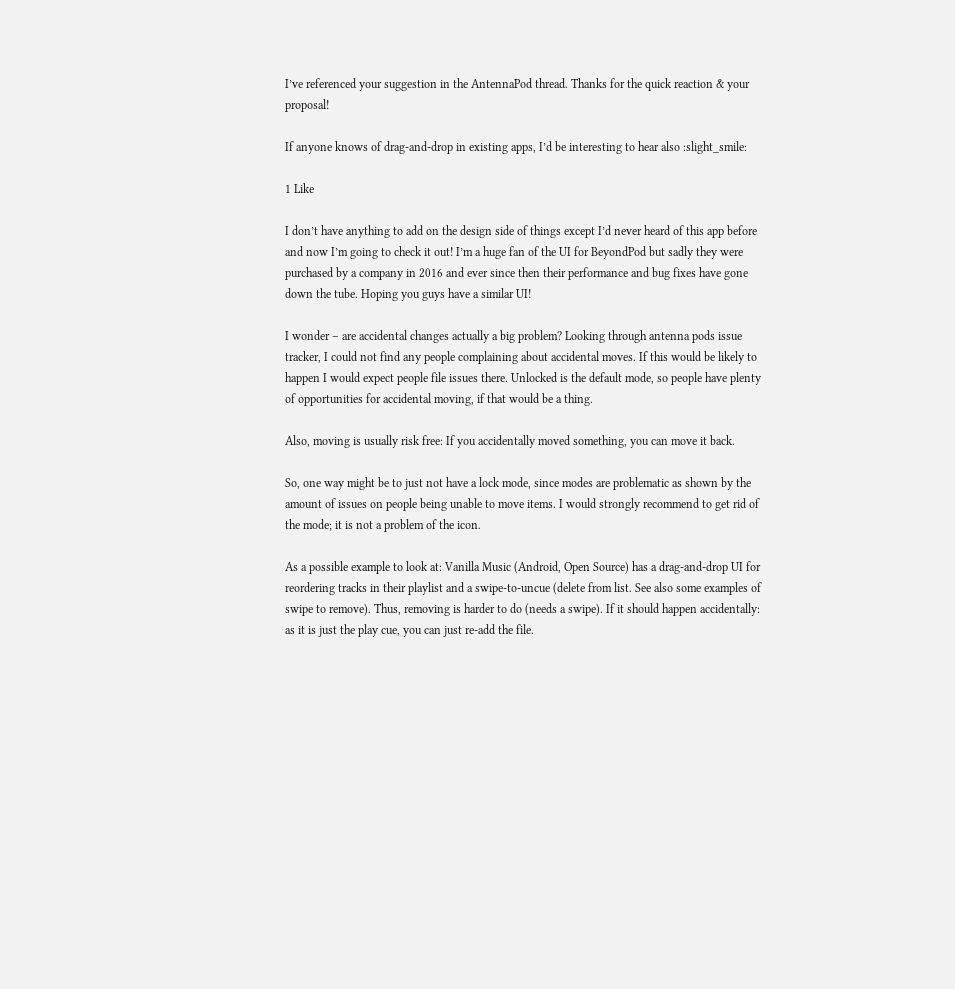I’ve referenced your suggestion in the AntennaPod thread. Thanks for the quick reaction & your proposal!

If anyone knows of drag-and-drop in existing apps, I’d be interesting to hear also :slight_smile:

1 Like

I don’t have anything to add on the design side of things except I’d never heard of this app before and now I’m going to check it out! I’m a huge fan of the UI for BeyondPod but sadly they were purchased by a company in 2016 and ever since then their performance and bug fixes have gone down the tube. Hoping you guys have a similar UI!

I wonder – are accidental changes actually a big problem? Looking through antenna pods issue tracker, I could not find any people complaining about accidental moves. If this would be likely to happen I would expect people file issues there. Unlocked is the default mode, so people have plenty of opportunities for accidental moving, if that would be a thing.

Also, moving is usually risk free: If you accidentally moved something, you can move it back.

So, one way might be to just not have a lock mode, since modes are problematic as shown by the amount of issues on people being unable to move items. I would strongly recommend to get rid of the mode; it is not a problem of the icon.

As a possible example to look at: Vanilla Music (Android, Open Source) has a drag-and-drop UI for reordering tracks in their playlist and a swipe-to-uncue (delete from list. See also some examples of swipe to remove). Thus, removing is harder to do (needs a swipe). If it should happen accidentally: as it is just the play cue, you can just re-add the file.